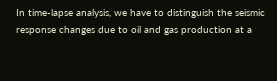In time-lapse analysis, we have to distinguish the seismic response changes due to oil and gas production at a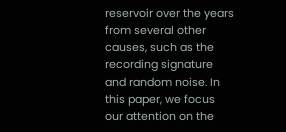reservoir over the years from several other causes, such as the recording signature and random noise. In this paper, we focus our attention on the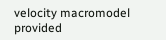velocity macromodel provided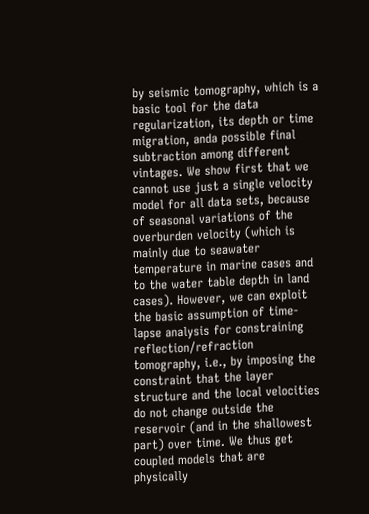by seismic tomography, which is a basic tool for the data regularization, its depth or time migration, anda possible final subtraction among different vintages. We show first that we cannot use just a single velocity model for all data sets, because of seasonal variations of the overburden velocity (which is mainly due to seawater temperature in marine cases and to the water table depth in land cases). However, we can exploit the basic assumption of time-lapse analysis for constraining reflection/refraction tomography, i.e., by imposing the constraint that the layer structure and the local velocities do not change outside the reservoir (and in the shallowest part) over time. We thus get coupled models that are physically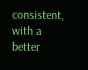consistent, with a better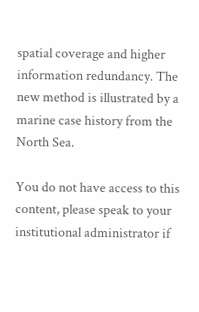spatial coverage and higher information redundancy. The new method is illustrated by a marine case history from the North Sea.

You do not have access to this content, please speak to your institutional administrator if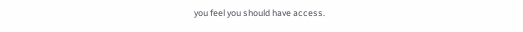you feel you should have access.